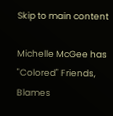Skip to main content

Michelle McGee has "Colored" Friends, Blames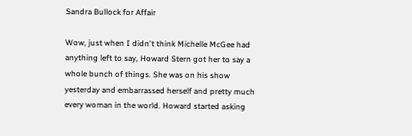Sandra Bullock for Affair

Wow, just when I didn't think Michelle McGee had anything left to say, Howard Stern got her to say a whole bunch of things. She was on his show yesterday and embarrassed herself and pretty much every woman in the world. Howard started asking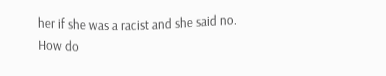her if she was a racist and she said no. How do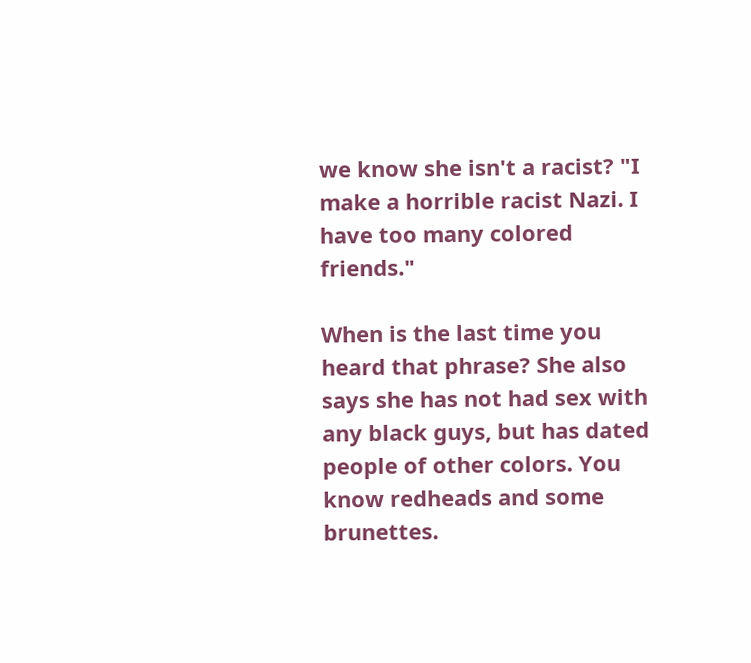we know she isn't a racist? "I make a horrible racist Nazi. I have too many colored friends."

When is the last time you heard that phrase? She also says she has not had sex with any black guys, but has dated people of other colors. You know redheads and some brunettes.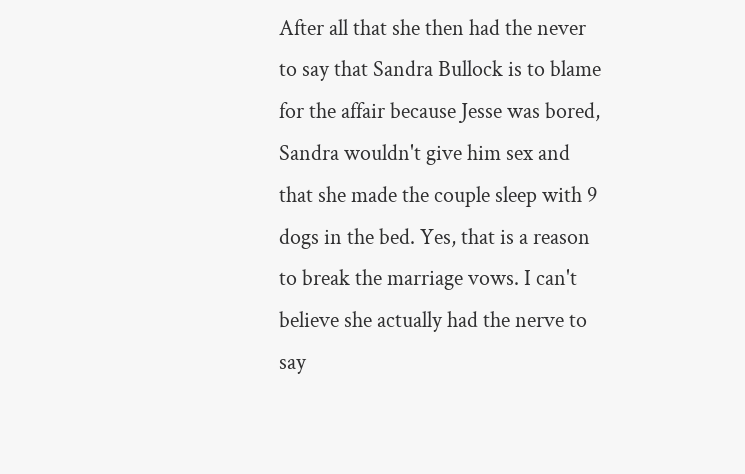After all that she then had the never to say that Sandra Bullock is to blame for the affair because Jesse was bored, Sandra wouldn't give him sex and that she made the couple sleep with 9 dogs in the bed. Yes, that is a reason to break the marriage vows. I can't believe she actually had the nerve to say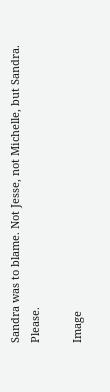Sandra was to blame. Not Jesse, not Michelle, but Sandra. Please.

Image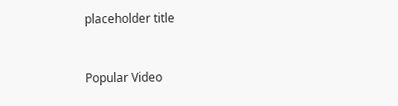placeholder title


Popular Video